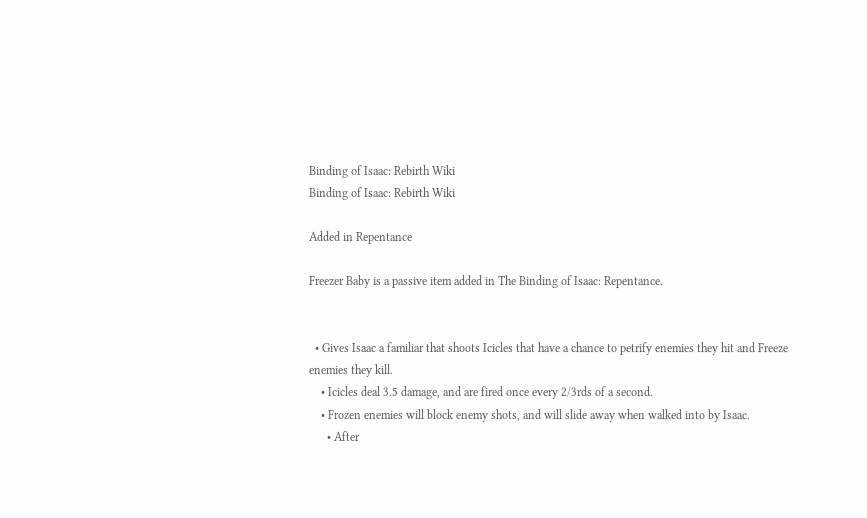Binding of Isaac: Rebirth Wiki
Binding of Isaac: Rebirth Wiki

Added in Repentance

Freezer Baby is a passive item added in The Binding of Isaac: Repentance.


  • Gives Isaac a familiar that shoots Icicles that have a chance to petrify enemies they hit and Freeze enemies they kill.
    • Icicles deal 3.5 damage, and are fired once every 2/3rds of a second.
    • Frozen enemies will block enemy shots, and will slide away when walked into by Isaac.
      • After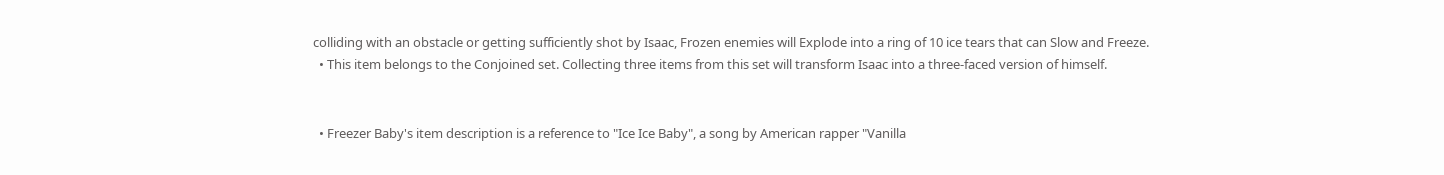colliding with an obstacle or getting sufficiently shot by Isaac, Frozen enemies will Explode into a ring of 10 ice tears that can Slow and Freeze.
  • This item belongs to the Conjoined set. Collecting three items from this set will transform Isaac into a three-faced version of himself.


  • Freezer Baby's item description is a reference to "Ice Ice Baby", a song by American rapper "Vanilla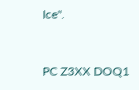Ice".


PC Z3XX DOQ1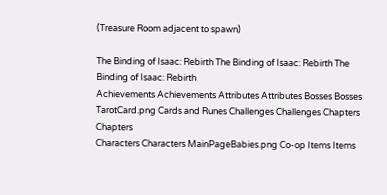(Treasure Room adjacent to spawn)

The Binding of Isaac: Rebirth The Binding of Isaac: Rebirth The Binding of Isaac: Rebirth
Achievements Achievements Attributes Attributes Bosses Bosses TarotCard.png Cards and Runes Challenges Challenges Chapters Chapters
Characters Characters MainPageBabies.png Co-op Items Items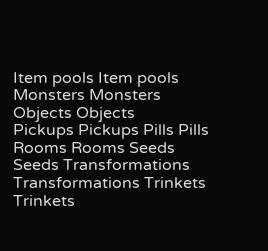Item pools Item pools Monsters Monsters Objects Objects
Pickups Pickups Pills Pills Rooms Rooms Seeds Seeds Transformations Transformations Trinkets Trinkets